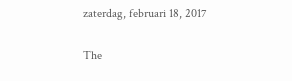zaterdag, februari 18, 2017

The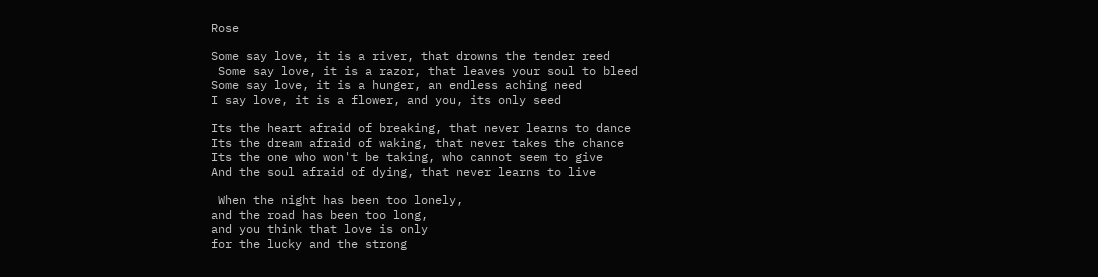Rose

Some say love, it is a river, that drowns the tender reed
 Some say love, it is a razor, that leaves your soul to bleed
Some say love, it is a hunger, an endless aching need
I say love, it is a flower, and you, its only seed

Its the heart afraid of breaking, that never learns to dance
Its the dream afraid of waking, that never takes the chance
Its the one who won't be taking, who cannot seem to give
And the soul afraid of dying, that never learns to live

 When the night has been too lonely,
and the road has been too long,
and you think that love is only
for the lucky and the strong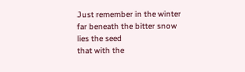Just remember in the winter
far beneath the bitter snow
lies the seed
that with the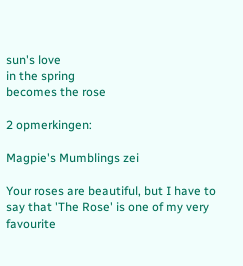sun's love
in the spring
becomes the rose

2 opmerkingen:

Magpie's Mumblings zei

Your roses are beautiful, but I have to say that 'The Rose' is one of my very favourite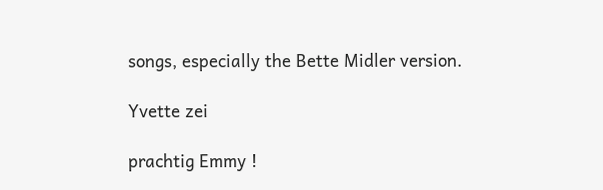songs, especially the Bette Midler version.

Yvette zei

prachtig Emmy !